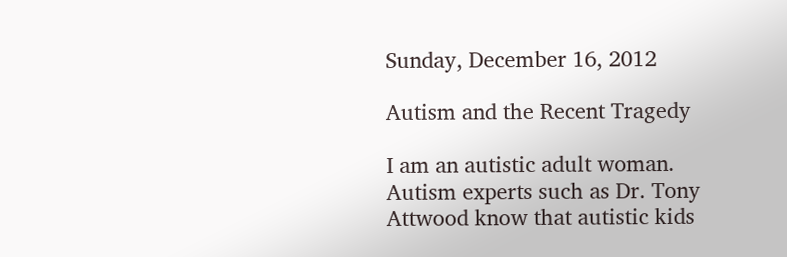Sunday, December 16, 2012

Autism and the Recent Tragedy

I am an autistic adult woman. Autism experts such as Dr. Tony Attwood know that autistic kids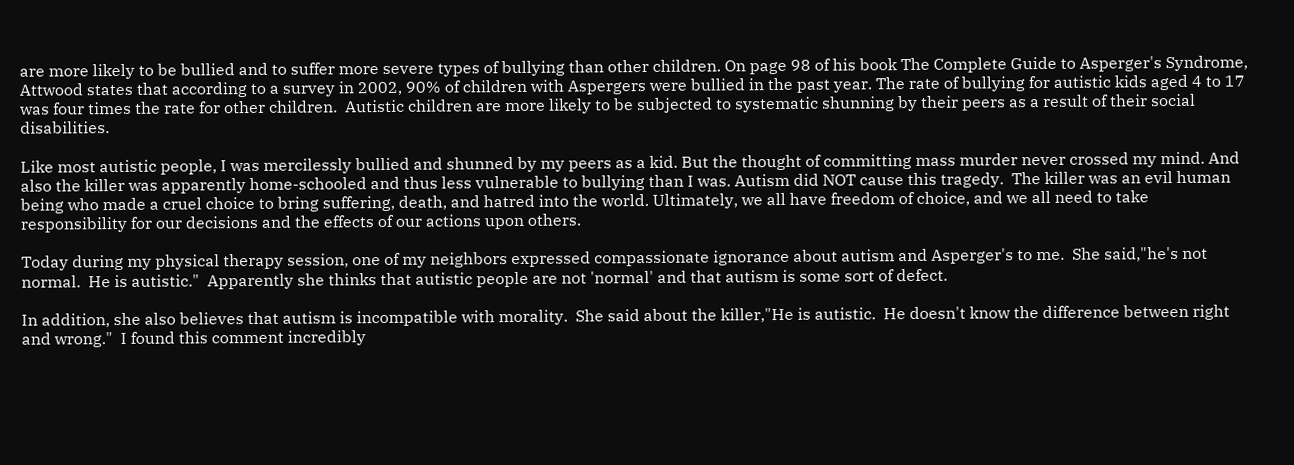are more likely to be bullied and to suffer more severe types of bullying than other children. On page 98 of his book The Complete Guide to Asperger's Syndrome, Attwood states that according to a survey in 2002, 90% of children with Aspergers were bullied in the past year. The rate of bullying for autistic kids aged 4 to 17 was four times the rate for other children.  Autistic children are more likely to be subjected to systematic shunning by their peers as a result of their social disabilities.

Like most autistic people, I was mercilessly bullied and shunned by my peers as a kid. But the thought of committing mass murder never crossed my mind. And also the killer was apparently home-schooled and thus less vulnerable to bullying than I was. Autism did NOT cause this tragedy.  The killer was an evil human being who made a cruel choice to bring suffering, death, and hatred into the world. Ultimately, we all have freedom of choice, and we all need to take responsibility for our decisions and the effects of our actions upon others.

Today during my physical therapy session, one of my neighbors expressed compassionate ignorance about autism and Asperger's to me.  She said,"he's not normal.  He is autistic."  Apparently she thinks that autistic people are not 'normal' and that autism is some sort of defect.

In addition, she also believes that autism is incompatible with morality.  She said about the killer,"He is autistic.  He doesn't know the difference between right and wrong."  I found this comment incredibly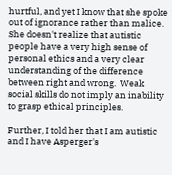hurtful, and yet I know that she spoke out of ignorance rather than malice.  She doesn't realize that autistic people have a very high sense of personal ethics and a very clear understanding of the difference between right and wrong.  Weak social skills do not imply an inability to grasp ethical principles.

Further, I told her that I am autistic and I have Asperger's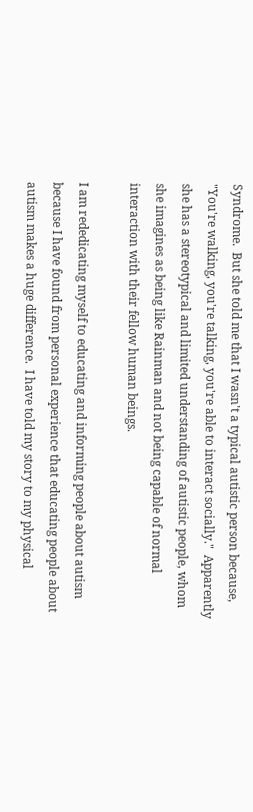Syndrome.  But she told me that I wasn't a typical autistic person because, "You're walking, you're talking, you're able to interact socially."  Apparently she has a stereotypical and limited understanding of autistic people, whom she imagines as being like Rainman and not being capable of normal interaction with their fellow human beings.

I am rededicating myself to educating and informing people about autism because I have found from personal experience that educating people about autism makes a huge difference.  I have told my story to my physical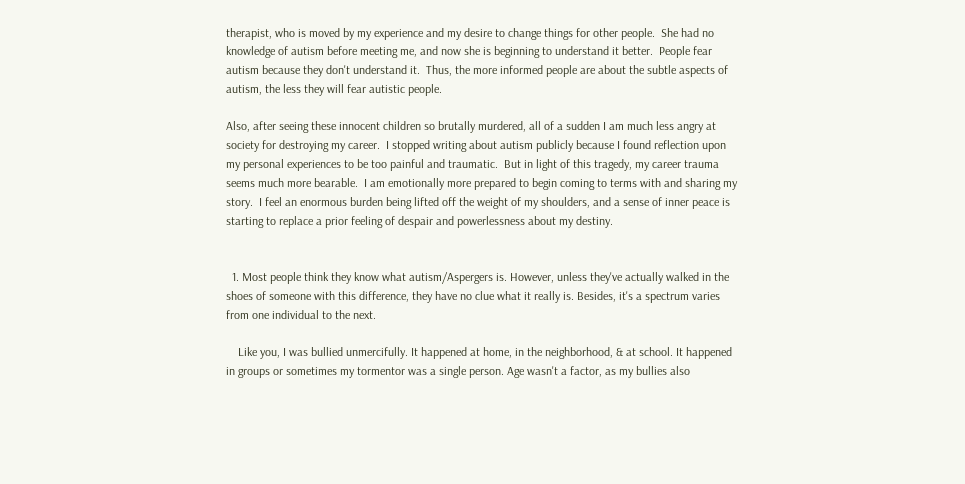therapist, who is moved by my experience and my desire to change things for other people.  She had no knowledge of autism before meeting me, and now she is beginning to understand it better.  People fear autism because they don't understand it.  Thus, the more informed people are about the subtle aspects of autism, the less they will fear autistic people.

Also, after seeing these innocent children so brutally murdered, all of a sudden I am much less angry at society for destroying my career.  I stopped writing about autism publicly because I found reflection upon my personal experiences to be too painful and traumatic.  But in light of this tragedy, my career trauma seems much more bearable.  I am emotionally more prepared to begin coming to terms with and sharing my story.  I feel an enormous burden being lifted off the weight of my shoulders, and a sense of inner peace is starting to replace a prior feeling of despair and powerlessness about my destiny.


  1. Most people think they know what autism/Aspergers is. However, unless they've actually walked in the shoes of someone with this difference, they have no clue what it really is. Besides, it's a spectrum varies from one individual to the next.

    Like you, I was bullied unmercifully. It happened at home, in the neighborhood, & at school. It happened in groups or sometimes my tormentor was a single person. Age wasn't a factor, as my bullies also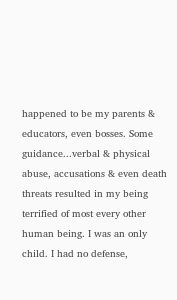happened to be my parents & educators, even bosses. Some guidance...verbal & physical abuse, accusations & even death threats resulted in my being terrified of most every other human being. I was an only child. I had no defense,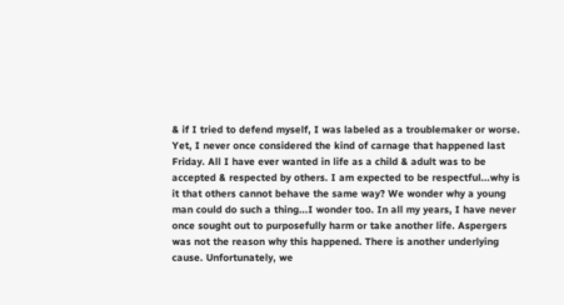& if I tried to defend myself, I was labeled as a troublemaker or worse. Yet, I never once considered the kind of carnage that happened last Friday. All I have ever wanted in life as a child & adult was to be accepted & respected by others. I am expected to be respectful...why is it that others cannot behave the same way? We wonder why a young man could do such a thing...I wonder too. In all my years, I have never once sought out to purposefully harm or take another life. Aspergers was not the reason why this happened. There is another underlying cause. Unfortunately, we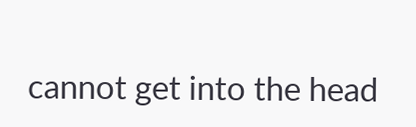cannot get into the head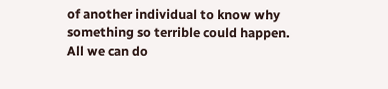of another individual to know why something so terrible could happen. All we can do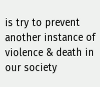is try to prevent another instance of violence & death in our society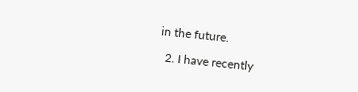in the future.

  2. I have recently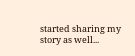started sharing my story as well...